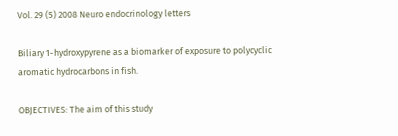Vol. 29 (5) 2008 Neuro endocrinology letters

Biliary 1-hydroxypyrene as a biomarker of exposure to polycyclic aromatic hydrocarbons in fish.

OBJECTIVES: The aim of this study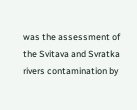was the assessment of the Svitava and Svratka rivers contamination by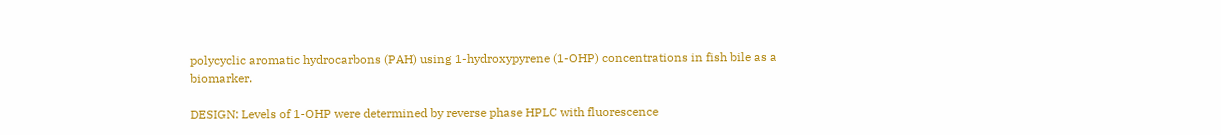polycyclic aromatic hydrocarbons (PAH) using 1-hydroxypyrene (1-OHP) concentrations in fish bile as a biomarker.

DESIGN: Levels of 1-OHP were determined by reverse phase HPLC with fluorescence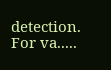detection. For va.....